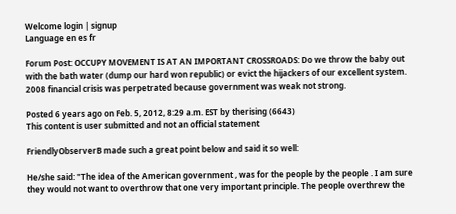Welcome login | signup
Language en es fr

Forum Post: OCCUPY MOVEMENT IS AT AN IMPORTANT CROSSROADS: Do we throw the baby out with the bath water (dump our hard won republic) or evict the hijackers of our excellent system. 2008 financial crisis was perpetrated because government was weak not strong.

Posted 6 years ago on Feb. 5, 2012, 8:29 a.m. EST by therising (6643)
This content is user submitted and not an official statement

FriendlyObserverB made such a great point below and said it so well:

He/she said: "The idea of the American government , was for the people by the people . I am sure they would not want to overthrow that one very important principle. The people overthrew the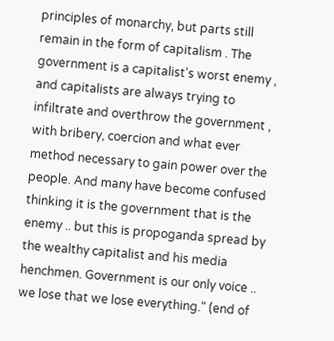principles of monarchy, but parts still remain in the form of capitalism . The government is a capitalist's worst enemy , and capitalists are always trying to infiltrate and overthrow the government , with bribery, coercion and what ever method necessary to gain power over the people. And many have become confused thinking it is the government that is the enemy .. but this is propoganda spread by the wealthy capitalist and his media henchmen. Government is our only voice .. we lose that we lose everything." (end of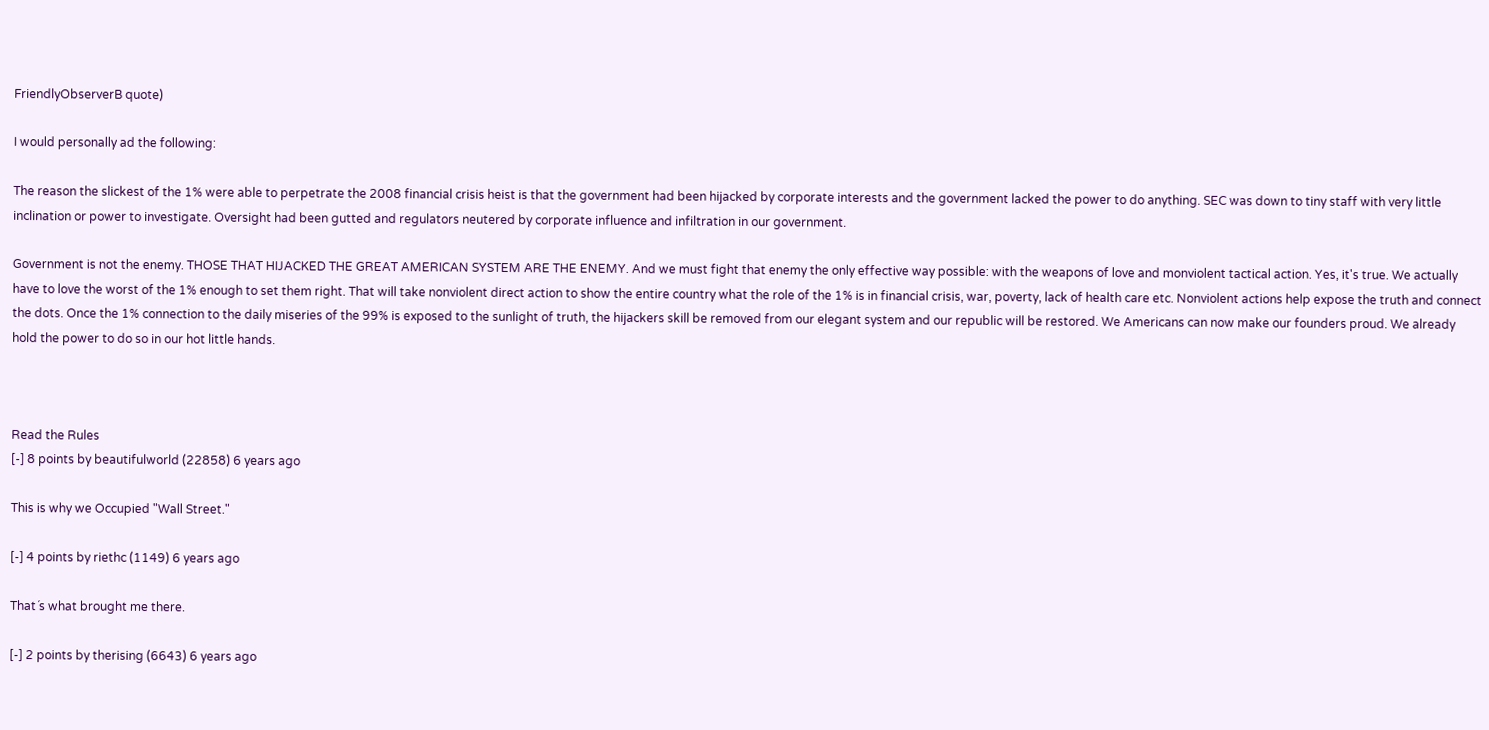FriendlyObserverB quote)

I would personally ad the following:

The reason the slickest of the 1% were able to perpetrate the 2008 financial crisis heist is that the government had been hijacked by corporate interests and the government lacked the power to do anything. SEC was down to tiny staff with very little inclination or power to investigate. Oversight had been gutted and regulators neutered by corporate influence and infiltration in our government.

Government is not the enemy. THOSE THAT HIJACKED THE GREAT AMERICAN SYSTEM ARE THE ENEMY. And we must fight that enemy the only effective way possible: with the weapons of love and monviolent tactical action. Yes, it's true. We actually have to love the worst of the 1% enough to set them right. That will take nonviolent direct action to show the entire country what the role of the 1% is in financial crisis, war, poverty, lack of health care etc. Nonviolent actions help expose the truth and connect the dots. Once the 1% connection to the daily miseries of the 99% is exposed to the sunlight of truth, the hijackers skill be removed from our elegant system and our republic will be restored. We Americans can now make our founders proud. We already hold the power to do so in our hot little hands.



Read the Rules
[-] 8 points by beautifulworld (22858) 6 years ago

This is why we Occupied "Wall Street."

[-] 4 points by riethc (1149) 6 years ago

That´s what brought me there.

[-] 2 points by therising (6643) 6 years ago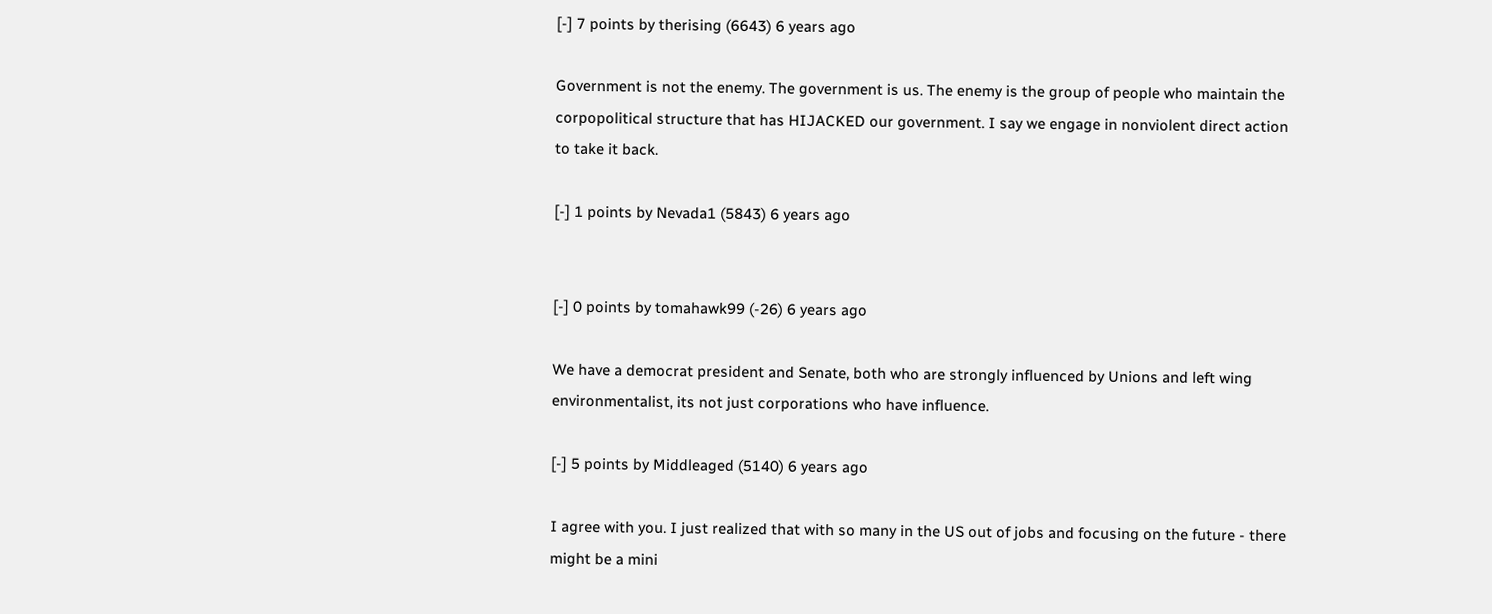[-] 7 points by therising (6643) 6 years ago

Government is not the enemy. The government is us. The enemy is the group of people who maintain the corpopolitical structure that has HIJACKED our government. I say we engage in nonviolent direct action to take it back.

[-] 1 points by Nevada1 (5843) 6 years ago


[-] 0 points by tomahawk99 (-26) 6 years ago

We have a democrat president and Senate, both who are strongly influenced by Unions and left wing environmentalist, its not just corporations who have influence.

[-] 5 points by Middleaged (5140) 6 years ago

I agree with you. I just realized that with so many in the US out of jobs and focusing on the future - there might be a mini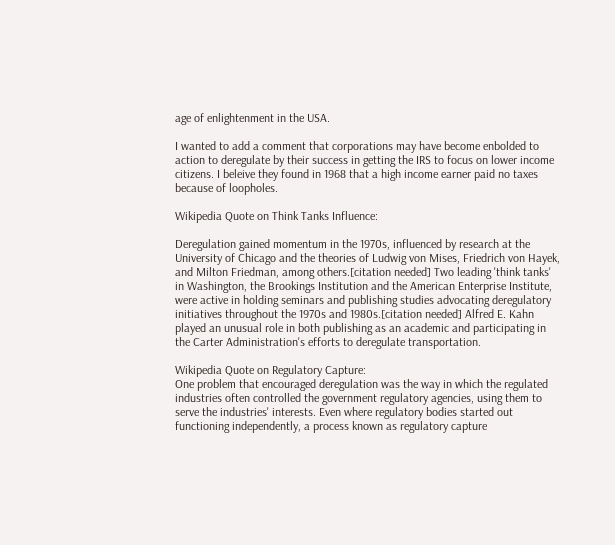age of enlightenment in the USA.

I wanted to add a comment that corporations may have become enbolded to action to deregulate by their success in getting the IRS to focus on lower income citizens. I beleive they found in 1968 that a high income earner paid no taxes because of loopholes.

Wikipedia Quote on Think Tanks Influence:

Deregulation gained momentum in the 1970s, influenced by research at the University of Chicago and the theories of Ludwig von Mises, Friedrich von Hayek, and Milton Friedman, among others.[citation needed] Two leading 'think tanks' in Washington, the Brookings Institution and the American Enterprise Institute, were active in holding seminars and publishing studies advocating deregulatory initiatives throughout the 1970s and 1980s.[citation needed] Alfred E. Kahn played an unusual role in both publishing as an academic and participating in the Carter Administration's efforts to deregulate transportation.

Wikipedia Quote on Regulatory Capture:
One problem that encouraged deregulation was the way in which the regulated industries often controlled the government regulatory agencies, using them to serve the industries' interests. Even where regulatory bodies started out functioning independently, a process known as regulatory capture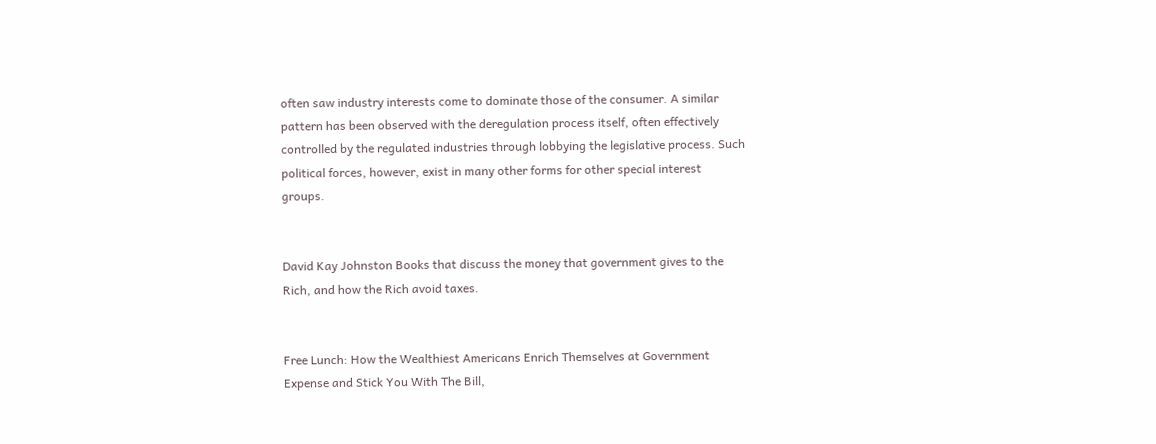often saw industry interests come to dominate those of the consumer. A similar pattern has been observed with the deregulation process itself, often effectively controlled by the regulated industries through lobbying the legislative process. Such political forces, however, exist in many other forms for other special interest groups.


David Kay Johnston Books that discuss the money that government gives to the Rich, and how the Rich avoid taxes.


Free Lunch: How the Wealthiest Americans Enrich Themselves at Government Expense and Stick You With The Bill,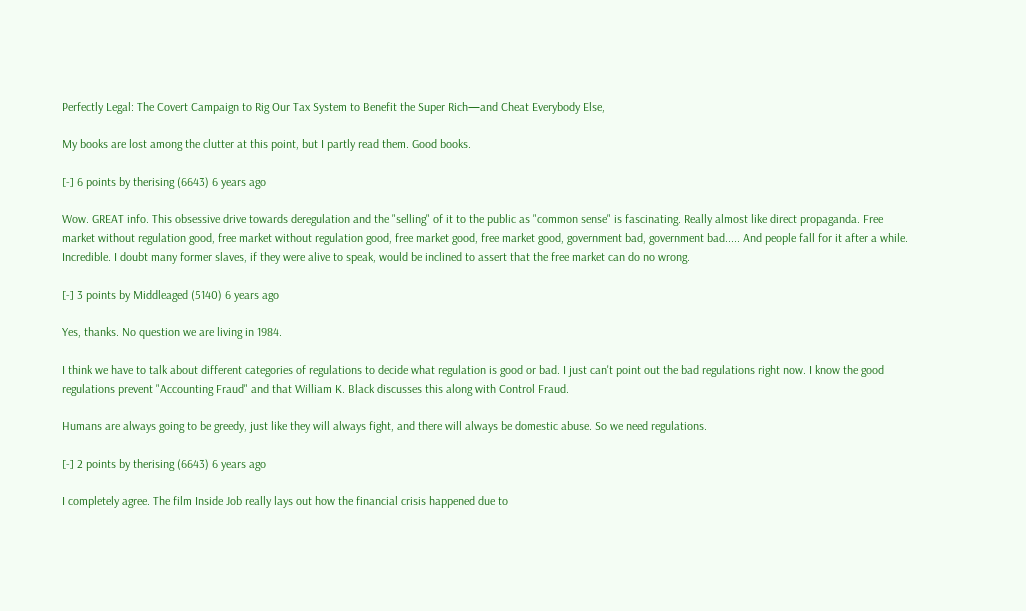Perfectly Legal: The Covert Campaign to Rig Our Tax System to Benefit the Super Rich—and Cheat Everybody Else,

My books are lost among the clutter at this point, but I partly read them. Good books.

[-] 6 points by therising (6643) 6 years ago

Wow. GREAT info. This obsessive drive towards deregulation and the "selling" of it to the public as "common sense" is fascinating. Really almost like direct propaganda. Free market without regulation good, free market without regulation good, free market good, free market good, government bad, government bad..... And people fall for it after a while. Incredible. I doubt many former slaves, if they were alive to speak, would be inclined to assert that the free market can do no wrong.

[-] 3 points by Middleaged (5140) 6 years ago

Yes, thanks. No question we are living in 1984.

I think we have to talk about different categories of regulations to decide what regulation is good or bad. I just can't point out the bad regulations right now. I know the good regulations prevent "Accounting Fraud" and that William K. Black discusses this along with Control Fraud.

Humans are always going to be greedy, just like they will always fight, and there will always be domestic abuse. So we need regulations.

[-] 2 points by therising (6643) 6 years ago

I completely agree. The film Inside Job really lays out how the financial crisis happened due to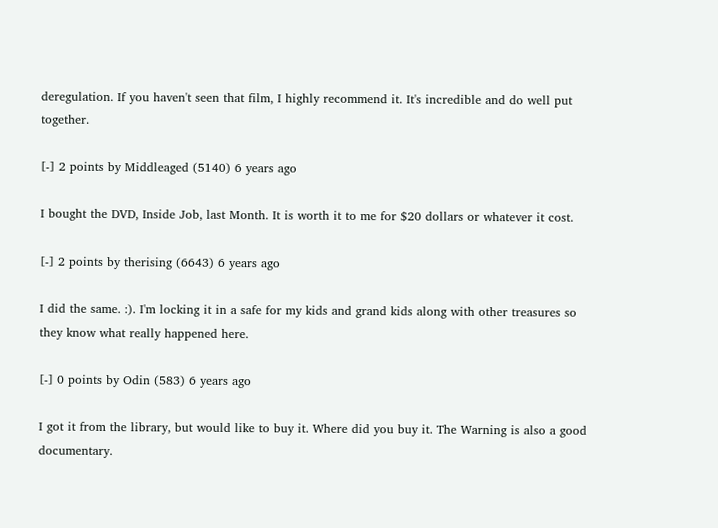deregulation. If you haven't seen that film, I highly recommend it. It's incredible and do well put together.

[-] 2 points by Middleaged (5140) 6 years ago

I bought the DVD, Inside Job, last Month. It is worth it to me for $20 dollars or whatever it cost.

[-] 2 points by therising (6643) 6 years ago

I did the same. :). I'm locking it in a safe for my kids and grand kids along with other treasures so they know what really happened here.

[-] 0 points by Odin (583) 6 years ago

I got it from the library, but would like to buy it. Where did you buy it. The Warning is also a good documentary.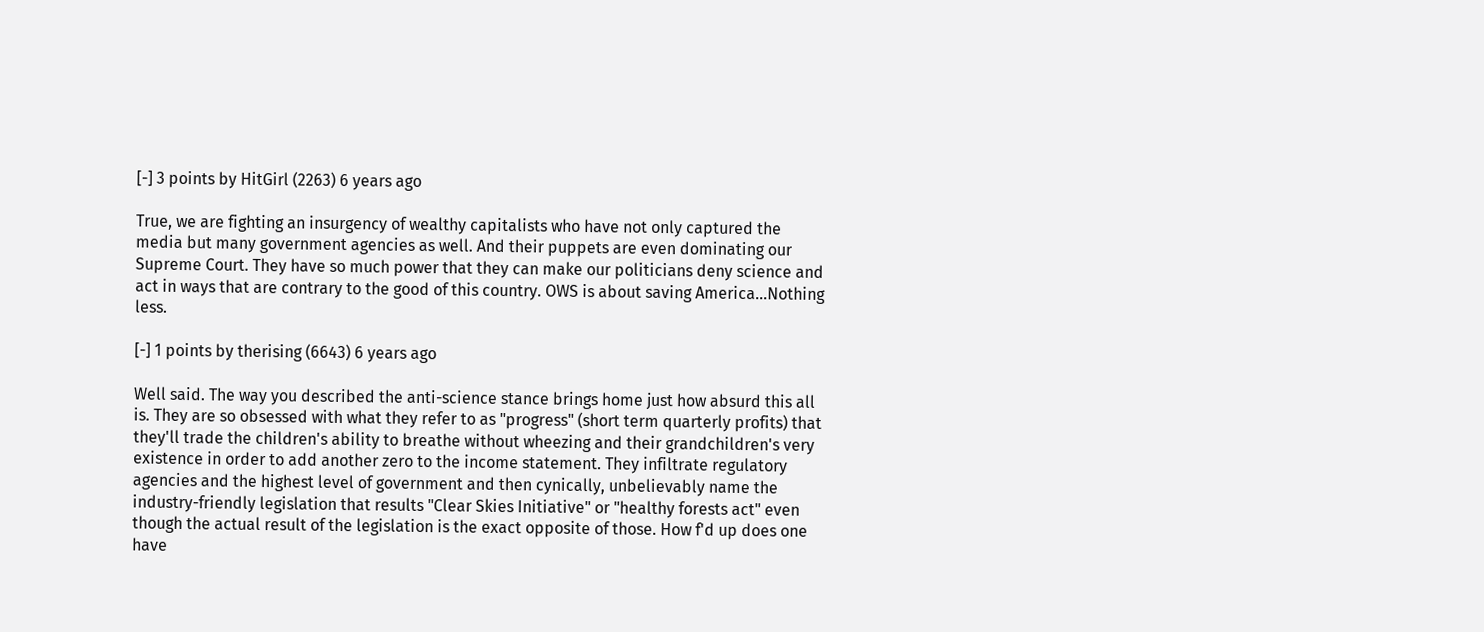[-] 3 points by HitGirl (2263) 6 years ago

True, we are fighting an insurgency of wealthy capitalists who have not only captured the media but many government agencies as well. And their puppets are even dominating our Supreme Court. They have so much power that they can make our politicians deny science and act in ways that are contrary to the good of this country. OWS is about saving America...Nothing less.

[-] 1 points by therising (6643) 6 years ago

Well said. The way you described the anti-science stance brings home just how absurd this all is. They are so obsessed with what they refer to as "progress" (short term quarterly profits) that they'll trade the children's ability to breathe without wheezing and their grandchildren's very existence in order to add another zero to the income statement. They infiltrate regulatory agencies and the highest level of government and then cynically, unbelievably name the industry-friendly legislation that results "Clear Skies Initiative" or "healthy forests act" even though the actual result of the legislation is the exact opposite of those. How f'd up does one have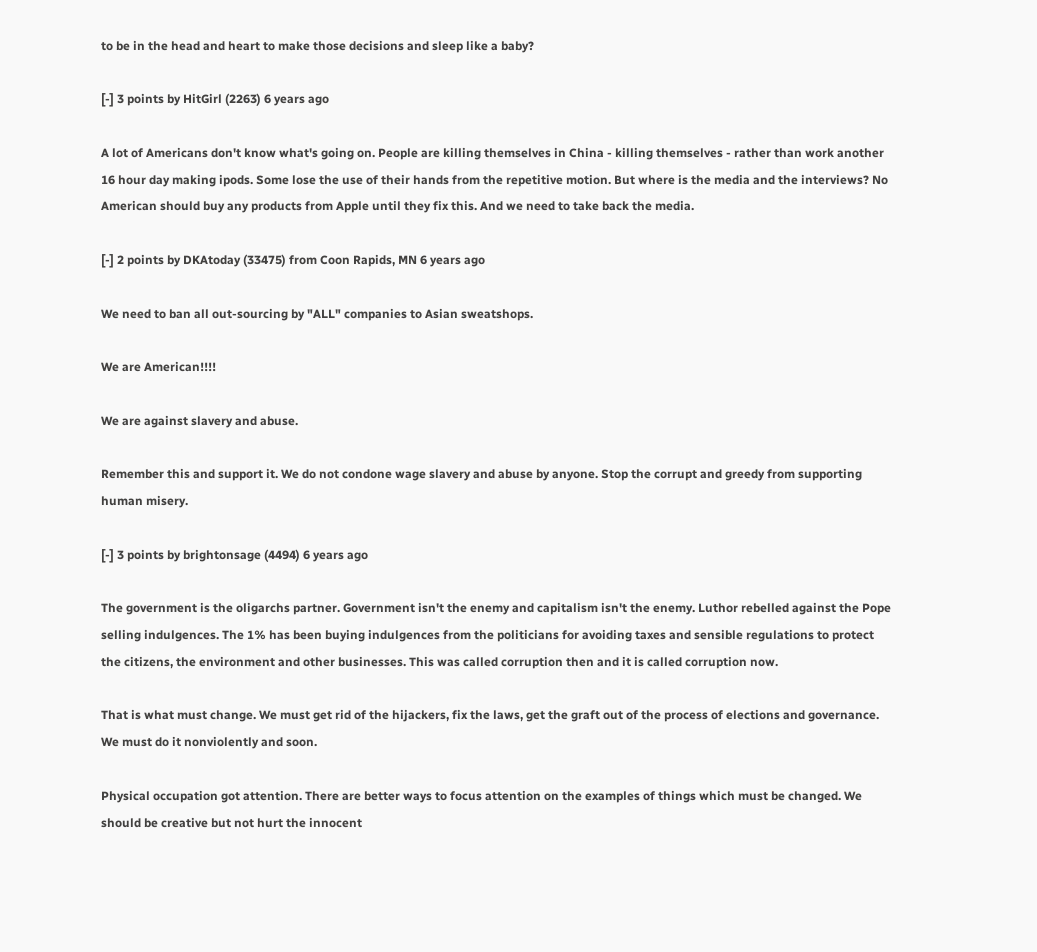to be in the head and heart to make those decisions and sleep like a baby?

[-] 3 points by HitGirl (2263) 6 years ago

A lot of Americans don't know what's going on. People are killing themselves in China - killing themselves - rather than work another 16 hour day making ipods. Some lose the use of their hands from the repetitive motion. But where is the media and the interviews? No American should buy any products from Apple until they fix this. And we need to take back the media.

[-] 2 points by DKAtoday (33475) from Coon Rapids, MN 6 years ago

We need to ban all out-sourcing by "ALL" companies to Asian sweatshops.

We are American!!!!

We are against slavery and abuse.

Remember this and support it. We do not condone wage slavery and abuse by anyone. Stop the corrupt and greedy from supporting human misery.

[-] 3 points by brightonsage (4494) 6 years ago

The government is the oligarchs partner. Government isn't the enemy and capitalism isn't the enemy. Luthor rebelled against the Pope selling indulgences. The 1% has been buying indulgences from the politicians for avoiding taxes and sensible regulations to protect the citizens, the environment and other businesses. This was called corruption then and it is called corruption now.

That is what must change. We must get rid of the hijackers, fix the laws, get the graft out of the process of elections and governance. We must do it nonviolently and soon.

Physical occupation got attention. There are better ways to focus attention on the examples of things which must be changed. We should be creative but not hurt the innocent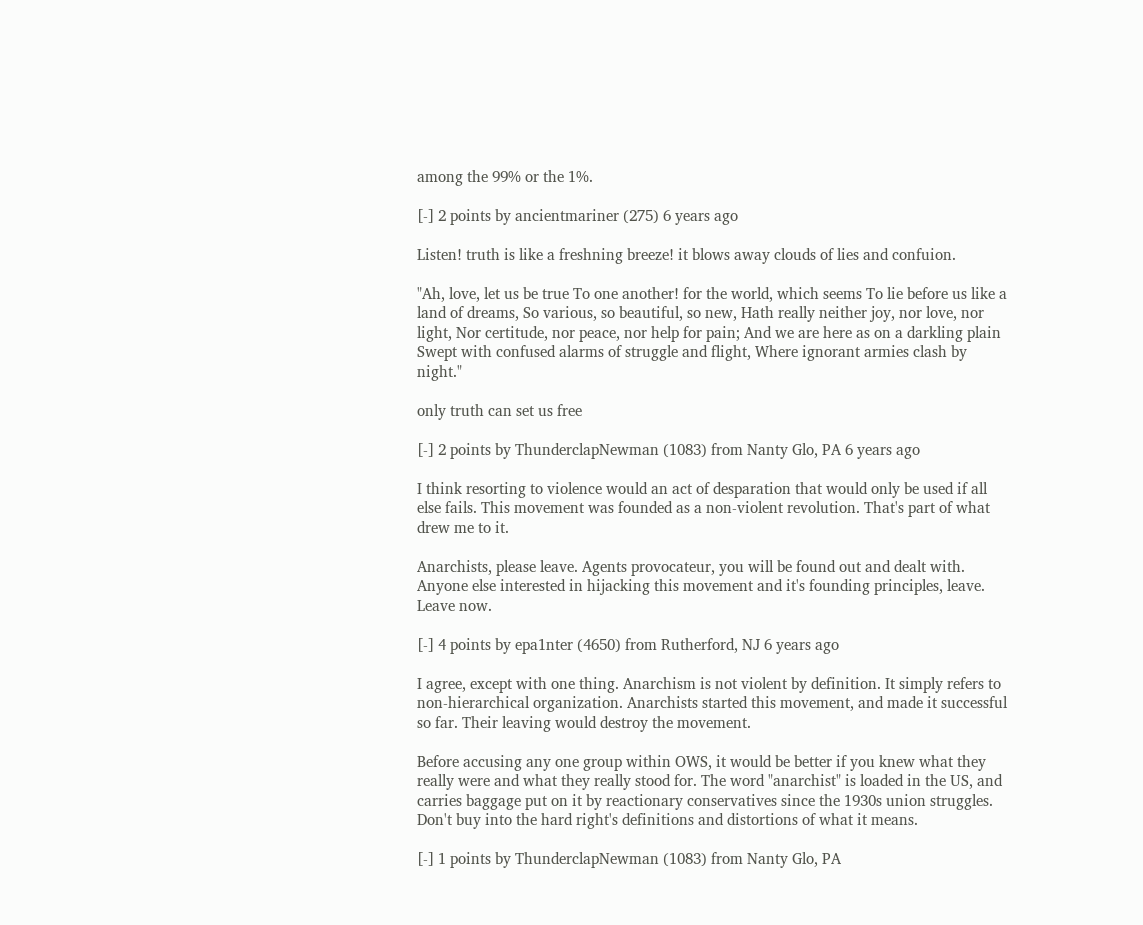among the 99% or the 1%.

[-] 2 points by ancientmariner (275) 6 years ago

Listen! truth is like a freshning breeze! it blows away clouds of lies and confuion.

"Ah, love, let us be true To one another! for the world, which seems To lie before us like a land of dreams, So various, so beautiful, so new, Hath really neither joy, nor love, nor light, Nor certitude, nor peace, nor help for pain; And we are here as on a darkling plain Swept with confused alarms of struggle and flight, Where ignorant armies clash by night."

only truth can set us free

[-] 2 points by ThunderclapNewman (1083) from Nanty Glo, PA 6 years ago

I think resorting to violence would an act of desparation that would only be used if all else fails. This movement was founded as a non-violent revolution. That's part of what drew me to it.

Anarchists, please leave. Agents provocateur, you will be found out and dealt with. Anyone else interested in hijacking this movement and it's founding principles, leave. Leave now.

[-] 4 points by epa1nter (4650) from Rutherford, NJ 6 years ago

I agree, except with one thing. Anarchism is not violent by definition. It simply refers to non-hierarchical organization. Anarchists started this movement, and made it successful so far. Their leaving would destroy the movement.

Before accusing any one group within OWS, it would be better if you knew what they really were and what they really stood for. The word "anarchist" is loaded in the US, and carries baggage put on it by reactionary conservatives since the 1930s union struggles. Don't buy into the hard right's definitions and distortions of what it means.

[-] 1 points by ThunderclapNewman (1083) from Nanty Glo, PA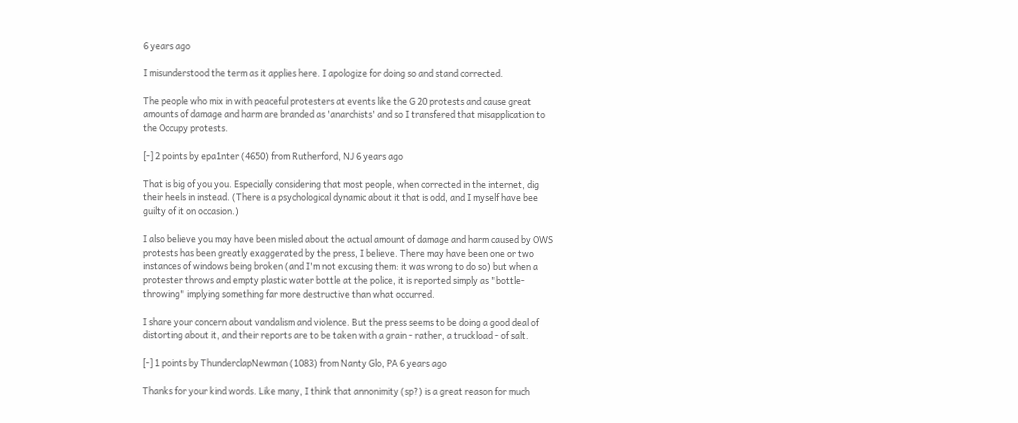6 years ago

I misunderstood the term as it applies here. I apologize for doing so and stand corrected.

The people who mix in with peaceful protesters at events like the G 20 protests and cause great amounts of damage and harm are branded as 'anarchists' and so I transfered that misapplication to the Occupy protests.

[-] 2 points by epa1nter (4650) from Rutherford, NJ 6 years ago

That is big of you you. Especially considering that most people, when corrected in the internet, dig their heels in instead. (There is a psychological dynamic about it that is odd, and I myself have bee guilty of it on occasion.)

I also believe you may have been misled about the actual amount of damage and harm caused by OWS protests has been greatly exaggerated by the press, I believe. There may have been one or two instances of windows being broken (and I'm not excusing them: it was wrong to do so) but when a protester throws and empty plastic water bottle at the police, it is reported simply as "bottle-throwing" implying something far more destructive than what occurred.

I share your concern about vandalism and violence. But the press seems to be doing a good deal of distorting about it, and their reports are to be taken with a grain - rather, a truckload - of salt.

[-] 1 points by ThunderclapNewman (1083) from Nanty Glo, PA 6 years ago

Thanks for your kind words. Like many, I think that annonimity (sp?) is a great reason for much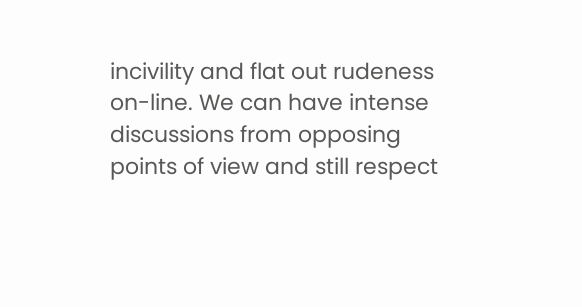incivility and flat out rudeness on-line. We can have intense discussions from opposing points of view and still respect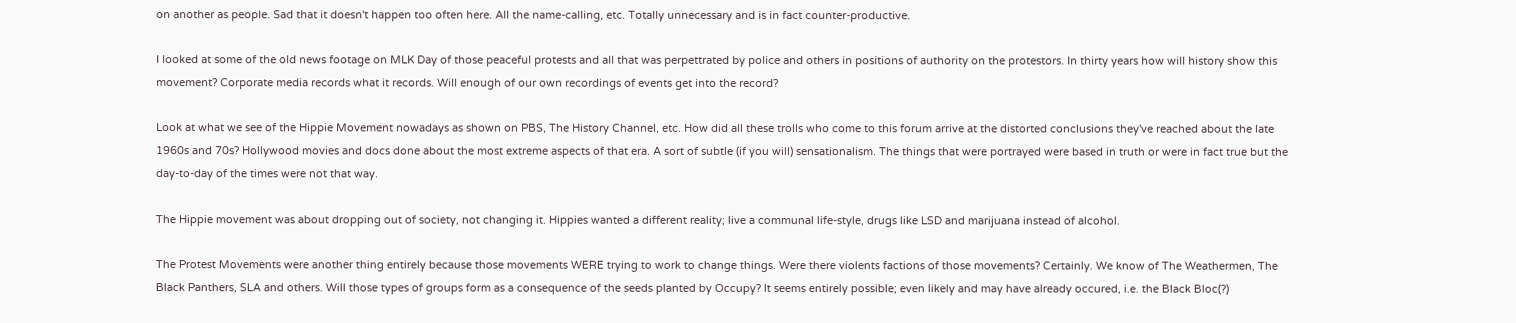on another as people. Sad that it doesn't happen too often here. All the name-calling, etc. Totally unnecessary and is in fact counter-productive.

I looked at some of the old news footage on MLK Day of those peaceful protests and all that was perpettrated by police and others in positions of authority on the protestors. In thirty years how will history show this movement? Corporate media records what it records. Will enough of our own recordings of events get into the record?

Look at what we see of the Hippie Movement nowadays as shown on PBS, The History Channel, etc. How did all these trolls who come to this forum arrive at the distorted conclusions they've reached about the late 1960s and 70s? Hollywood movies and docs done about the most extreme aspects of that era. A sort of subtle (if you will) sensationalism. The things that were portrayed were based in truth or were in fact true but the day-to-day of the times were not that way.

The Hippie movement was about dropping out of society, not changing it. Hippies wanted a different reality; live a communal life-style, drugs like LSD and marijuana instead of alcohol.

The Protest Movements were another thing entirely because those movements WERE trying to work to change things. Were there violents factions of those movements? Certainly. We know of The Weathermen, The Black Panthers, SLA and others. Will those types of groups form as a consequence of the seeds planted by Occupy? It seems entirely possible; even likely and may have already occured, i.e. the Black Bloc(?)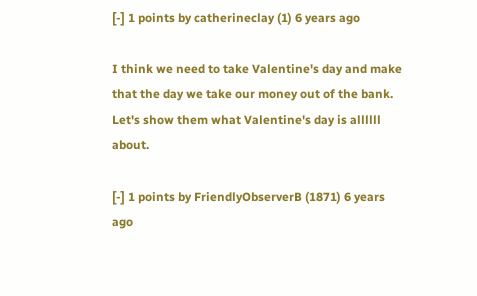[-] 1 points by catherineclay (1) 6 years ago

I think we need to take Valentine's day and make that the day we take our money out of the bank. Let's show them what Valentine's day is allllll about.

[-] 1 points by FriendlyObserverB (1871) 6 years ago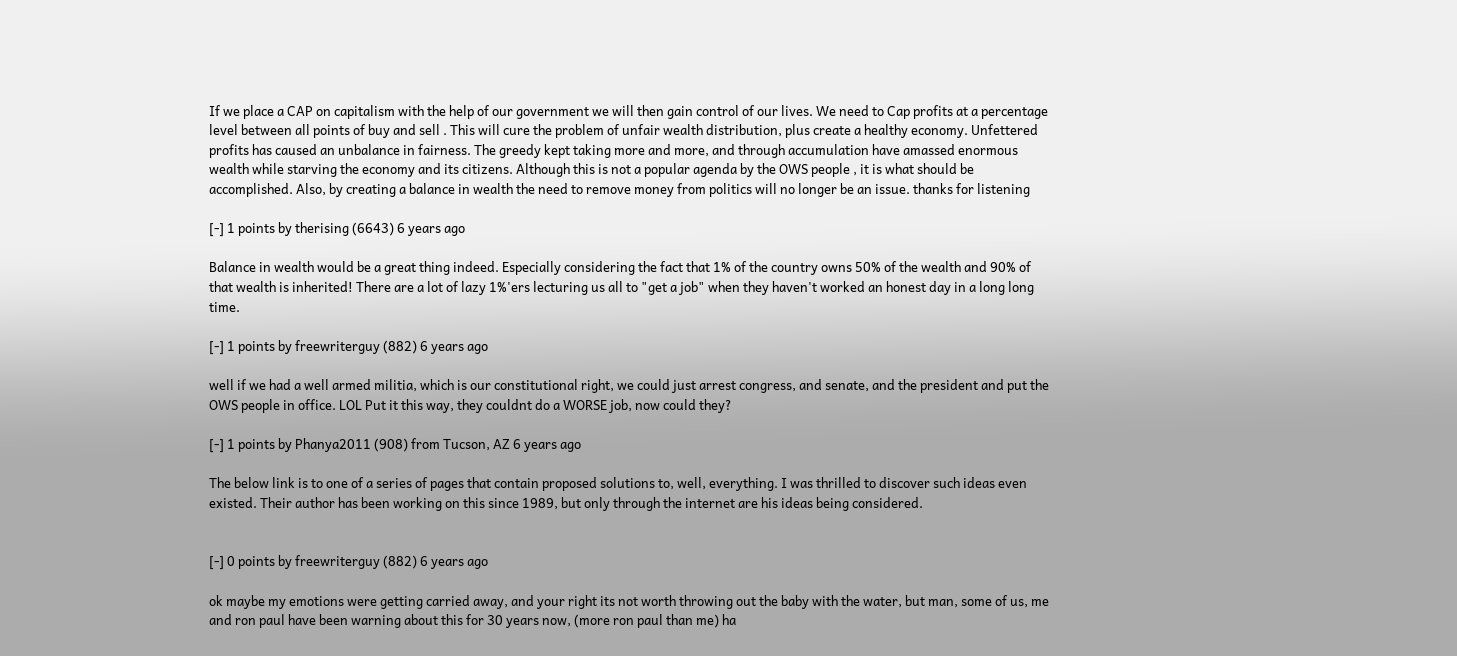If we place a CAP on capitalism with the help of our government we will then gain control of our lives. We need to Cap profits at a percentage level between all points of buy and sell . This will cure the problem of unfair wealth distribution, plus create a healthy economy. Unfettered profits has caused an unbalance in fairness. The greedy kept taking more and more, and through accumulation have amassed enormous wealth while starving the economy and its citizens. Although this is not a popular agenda by the OWS people , it is what should be accomplished. Also, by creating a balance in wealth the need to remove money from politics will no longer be an issue. thanks for listening

[-] 1 points by therising (6643) 6 years ago

Balance in wealth would be a great thing indeed. Especially considering the fact that 1% of the country owns 50% of the wealth and 90% of that wealth is inherited! There are a lot of lazy 1%'ers lecturing us all to "get a job" when they haven't worked an honest day in a long long time.

[-] 1 points by freewriterguy (882) 6 years ago

well if we had a well armed militia, which is our constitutional right, we could just arrest congress, and senate, and the president and put the OWS people in office. LOL Put it this way, they couldnt do a WORSE job, now could they?

[-] 1 points by Phanya2011 (908) from Tucson, AZ 6 years ago

The below link is to one of a series of pages that contain proposed solutions to, well, everything. I was thrilled to discover such ideas even existed. Their author has been working on this since 1989, but only through the internet are his ideas being considered.


[-] 0 points by freewriterguy (882) 6 years ago

ok maybe my emotions were getting carried away, and your right its not worth throwing out the baby with the water, but man, some of us, me and ron paul have been warning about this for 30 years now, (more ron paul than me) ha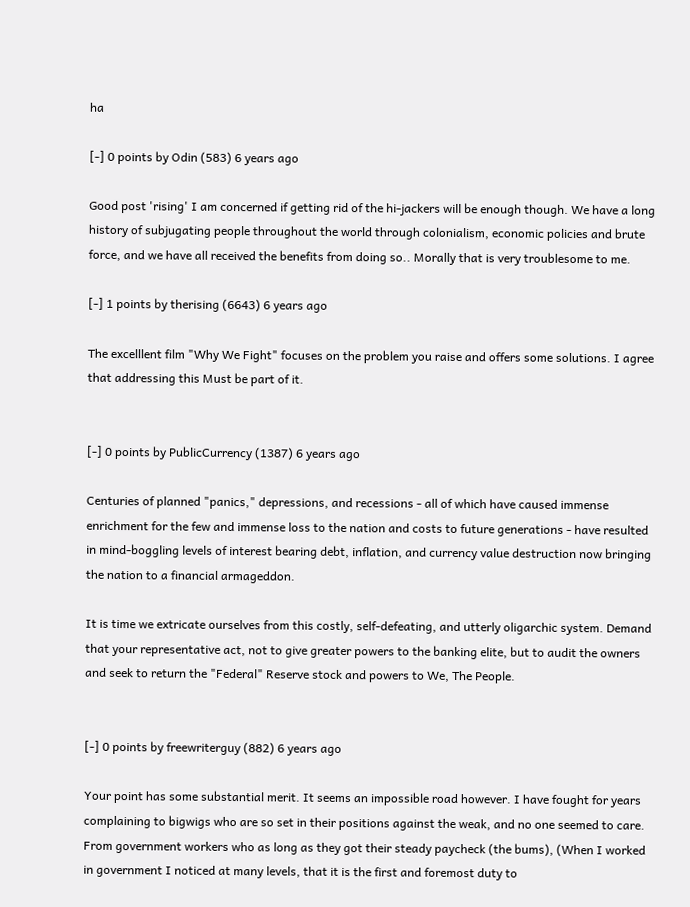ha

[-] 0 points by Odin (583) 6 years ago

Good post 'rising' I am concerned if getting rid of the hi-jackers will be enough though. We have a long history of subjugating people throughout the world through colonialism, economic policies and brute force, and we have all received the benefits from doing so.. Morally that is very troublesome to me.

[-] 1 points by therising (6643) 6 years ago

The excelllent film "Why We Fight" focuses on the problem you raise and offers some solutions. I agree that addressing this Must be part of it.


[-] 0 points by PublicCurrency (1387) 6 years ago

Centuries of planned "panics," depressions, and recessions - all of which have caused immense enrichment for the few and immense loss to the nation and costs to future generations - have resulted in mind-boggling levels of interest bearing debt, inflation, and currency value destruction now bringing the nation to a financial armageddon.

It is time we extricate ourselves from this costly, self-defeating, and utterly oligarchic system. Demand that your representative act, not to give greater powers to the banking elite, but to audit the owners and seek to return the "Federal" Reserve stock and powers to We, The People.


[-] 0 points by freewriterguy (882) 6 years ago

Your point has some substantial merit. It seems an impossible road however. I have fought for years complaining to bigwigs who are so set in their positions against the weak, and no one seemed to care. From government workers who as long as they got their steady paycheck (the bums), (When I worked in government I noticed at many levels, that it is the first and foremost duty to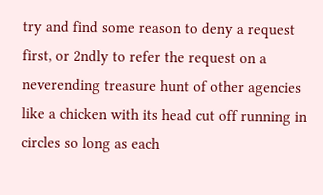try and find some reason to deny a request first, or 2ndly to refer the request on a neverending treasure hunt of other agencies like a chicken with its head cut off running in circles so long as each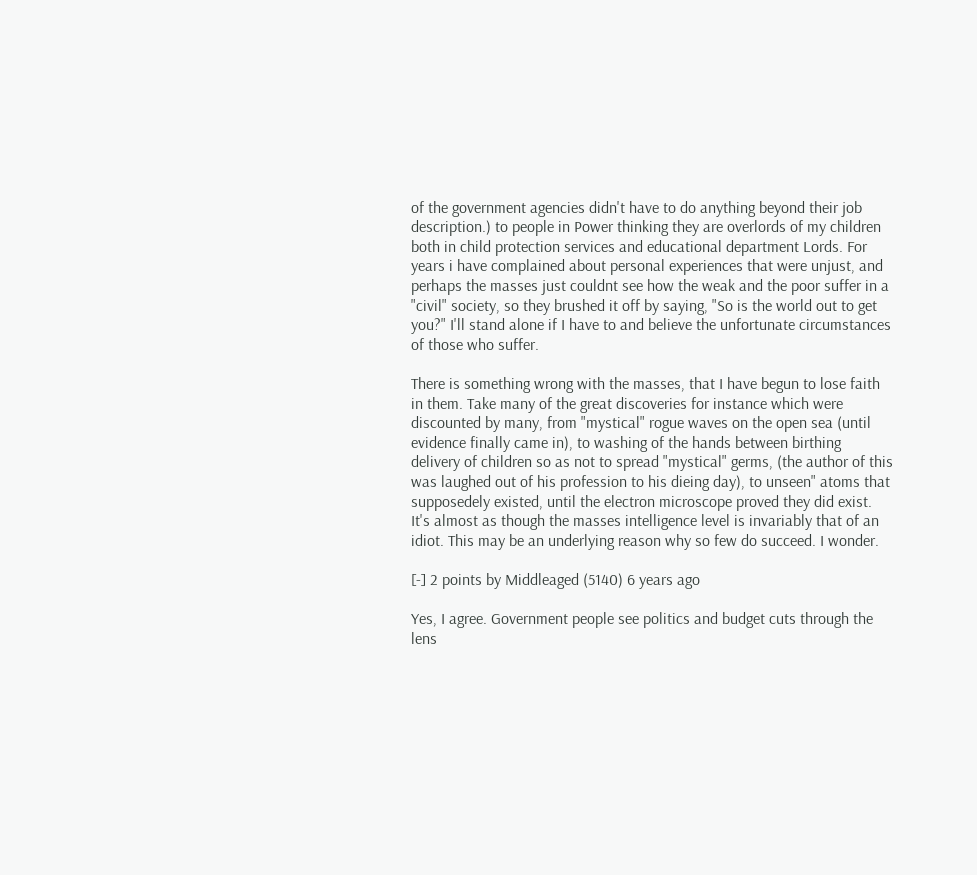of the government agencies didn't have to do anything beyond their job description.) to people in Power thinking they are overlords of my children both in child protection services and educational department Lords. For years i have complained about personal experiences that were unjust, and perhaps the masses just couldnt see how the weak and the poor suffer in a "civil" society, so they brushed it off by saying, "So is the world out to get you?" I'll stand alone if I have to and believe the unfortunate circumstances of those who suffer.

There is something wrong with the masses, that I have begun to lose faith in them. Take many of the great discoveries for instance which were discounted by many, from "mystical" rogue waves on the open sea (until evidence finally came in), to washing of the hands between birthing delivery of children so as not to spread "mystical" germs, (the author of this was laughed out of his profession to his dieing day), to unseen" atoms that supposedely existed, until the electron microscope proved they did exist. It's almost as though the masses intelligence level is invariably that of an idiot. This may be an underlying reason why so few do succeed. I wonder.

[-] 2 points by Middleaged (5140) 6 years ago

Yes, I agree. Government people see politics and budget cuts through the lens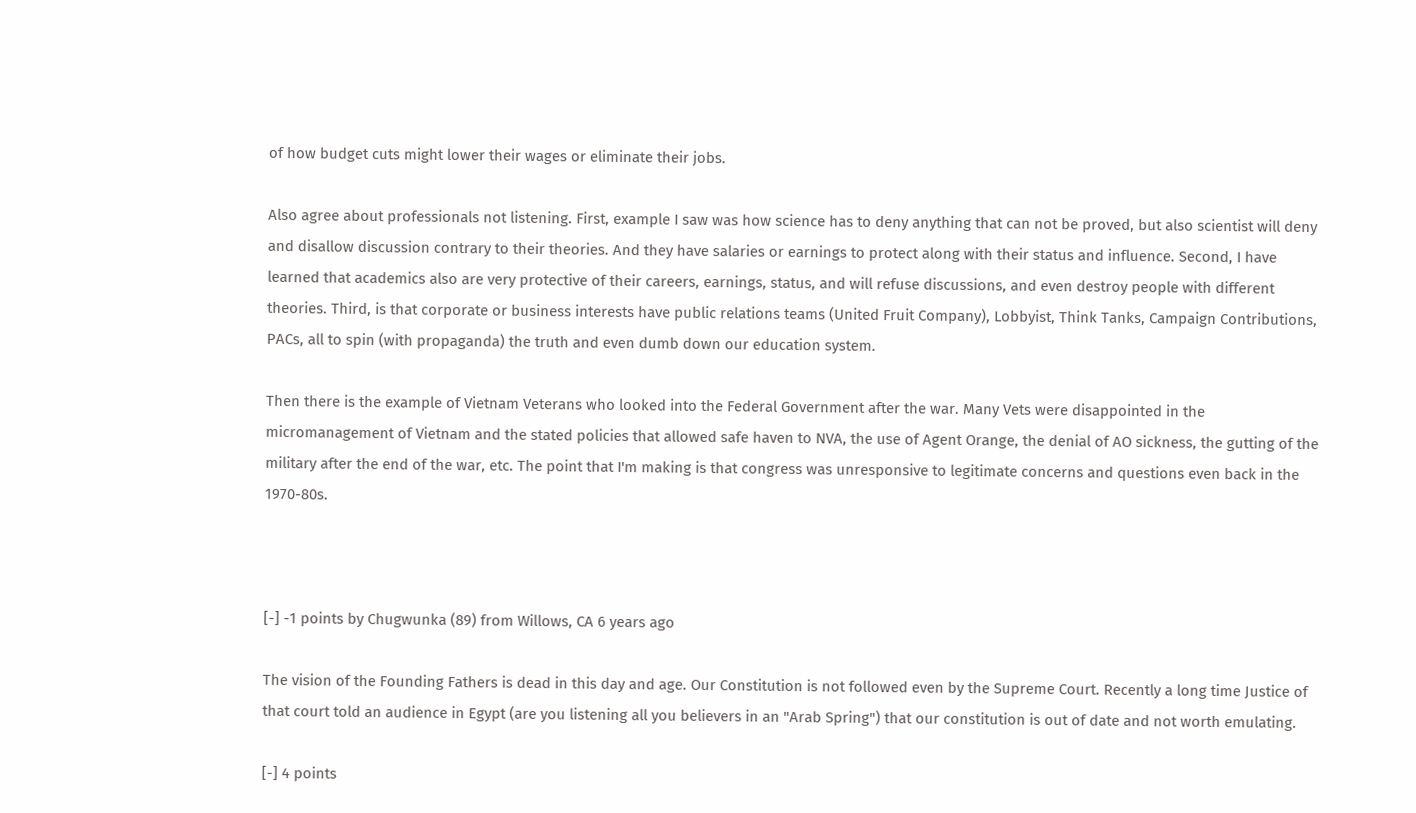of how budget cuts might lower their wages or eliminate their jobs.

Also agree about professionals not listening. First, example I saw was how science has to deny anything that can not be proved, but also scientist will deny and disallow discussion contrary to their theories. And they have salaries or earnings to protect along with their status and influence. Second, I have learned that academics also are very protective of their careers, earnings, status, and will refuse discussions, and even destroy people with different theories. Third, is that corporate or business interests have public relations teams (United Fruit Company), Lobbyist, Think Tanks, Campaign Contributions, PACs, all to spin (with propaganda) the truth and even dumb down our education system.

Then there is the example of Vietnam Veterans who looked into the Federal Government after the war. Many Vets were disappointed in the micromanagement of Vietnam and the stated policies that allowed safe haven to NVA, the use of Agent Orange, the denial of AO sickness, the gutting of the military after the end of the war, etc. The point that I'm making is that congress was unresponsive to legitimate concerns and questions even back in the 1970-80s.



[-] -1 points by Chugwunka (89) from Willows, CA 6 years ago

The vision of the Founding Fathers is dead in this day and age. Our Constitution is not followed even by the Supreme Court. Recently a long time Justice of that court told an audience in Egypt (are you listening all you believers in an "Arab Spring") that our constitution is out of date and not worth emulating.

[-] 4 points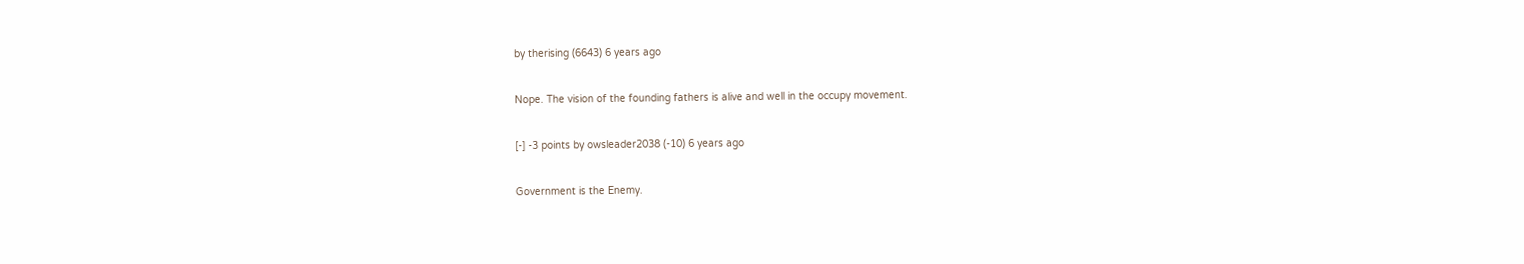by therising (6643) 6 years ago

Nope. The vision of the founding fathers is alive and well in the occupy movement.

[-] -3 points by owsleader2038 (-10) 6 years ago

Government is the Enemy.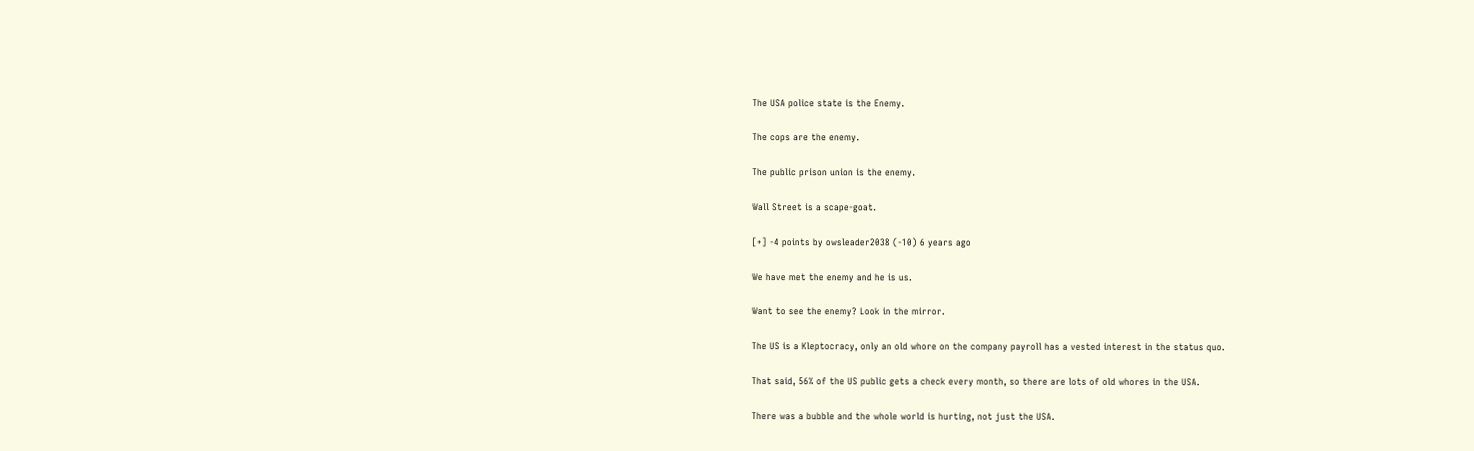The USA police state is the Enemy.

The cops are the enemy.

The public prison union is the enemy.

Wall Street is a scape-goat.

[+] -4 points by owsleader2038 (-10) 6 years ago

We have met the enemy and he is us.

Want to see the enemy? Look in the mirror.

The US is a Kleptocracy, only an old whore on the company payroll has a vested interest in the status quo.

That said, 56% of the US public gets a check every month, so there are lots of old whores in the USA.

There was a bubble and the whole world is hurting, not just the USA.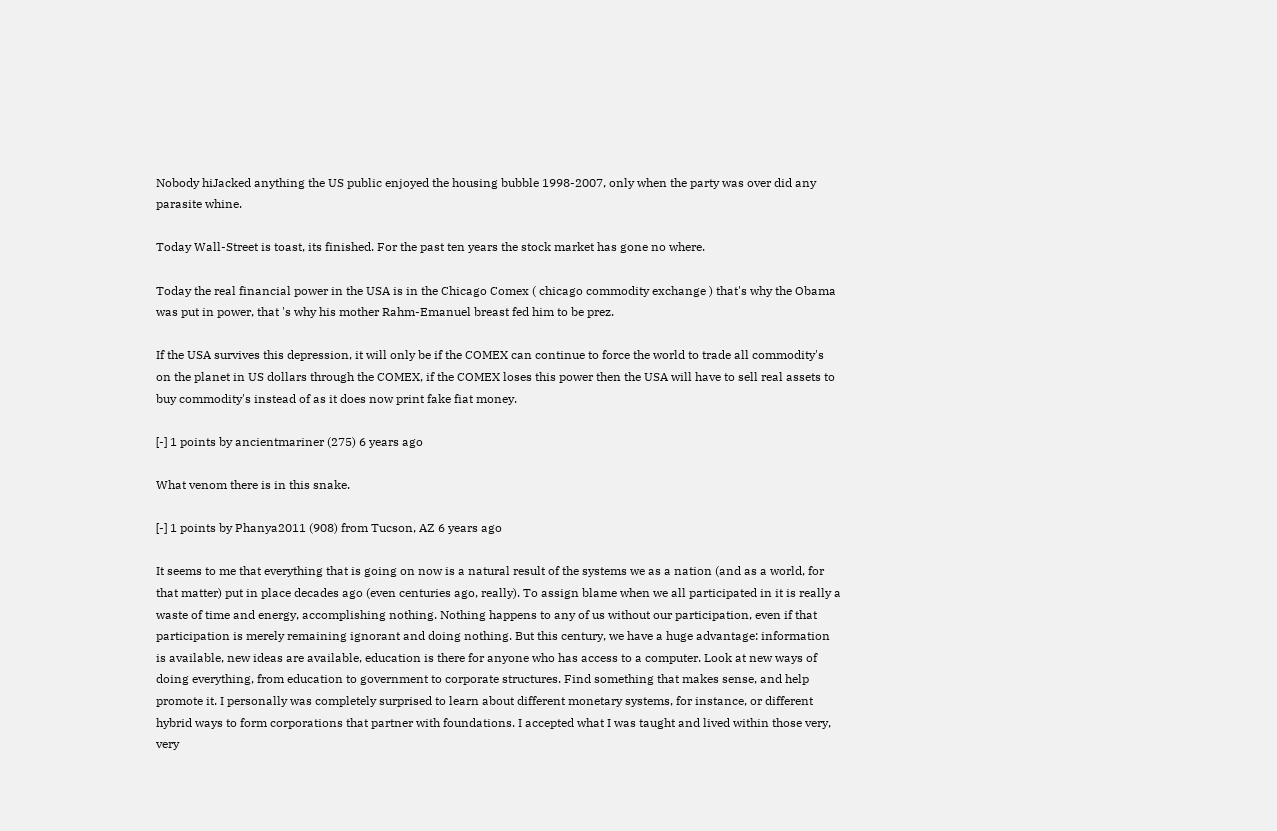Nobody hiJacked anything the US public enjoyed the housing bubble 1998-2007, only when the party was over did any parasite whine.

Today Wall-Street is toast, its finished. For the past ten years the stock market has gone no where.

Today the real financial power in the USA is in the Chicago Comex ( chicago commodity exchange ) that's why the Obama was put in power, that 's why his mother Rahm-Emanuel breast fed him to be prez.

If the USA survives this depression, it will only be if the COMEX can continue to force the world to trade all commodity's on the planet in US dollars through the COMEX, if the COMEX loses this power then the USA will have to sell real assets to buy commodity's instead of as it does now print fake fiat money.

[-] 1 points by ancientmariner (275) 6 years ago

What venom there is in this snake.

[-] 1 points by Phanya2011 (908) from Tucson, AZ 6 years ago

It seems to me that everything that is going on now is a natural result of the systems we as a nation (and as a world, for that matter) put in place decades ago (even centuries ago, really). To assign blame when we all participated in it is really a waste of time and energy, accomplishing nothing. Nothing happens to any of us without our participation, even if that participation is merely remaining ignorant and doing nothing. But this century, we have a huge advantage: information is available, new ideas are available, education is there for anyone who has access to a computer. Look at new ways of doing everything, from education to government to corporate structures. Find something that makes sense, and help promote it. I personally was completely surprised to learn about different monetary systems, for instance, or different hybrid ways to form corporations that partner with foundations. I accepted what I was taught and lived within those very, very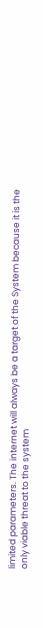limited parameters. The internet will always be a target of the System because it is the only viable threat to the system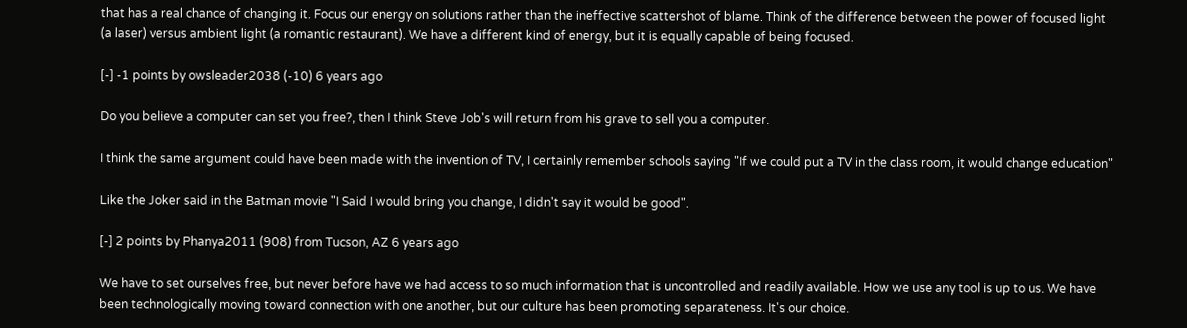that has a real chance of changing it. Focus our energy on solutions rather than the ineffective scattershot of blame. Think of the difference between the power of focused light (a laser) versus ambient light (a romantic restaurant). We have a different kind of energy, but it is equally capable of being focused.

[-] -1 points by owsleader2038 (-10) 6 years ago

Do you believe a computer can set you free?, then I think Steve Job's will return from his grave to sell you a computer.

I think the same argument could have been made with the invention of TV, I certainly remember schools saying "If we could put a TV in the class room, it would change education"

Like the Joker said in the Batman movie "I Said I would bring you change, I didn't say it would be good".

[-] 2 points by Phanya2011 (908) from Tucson, AZ 6 years ago

We have to set ourselves free, but never before have we had access to so much information that is uncontrolled and readily available. How we use any tool is up to us. We have been technologically moving toward connection with one another, but our culture has been promoting separateness. It's our choice.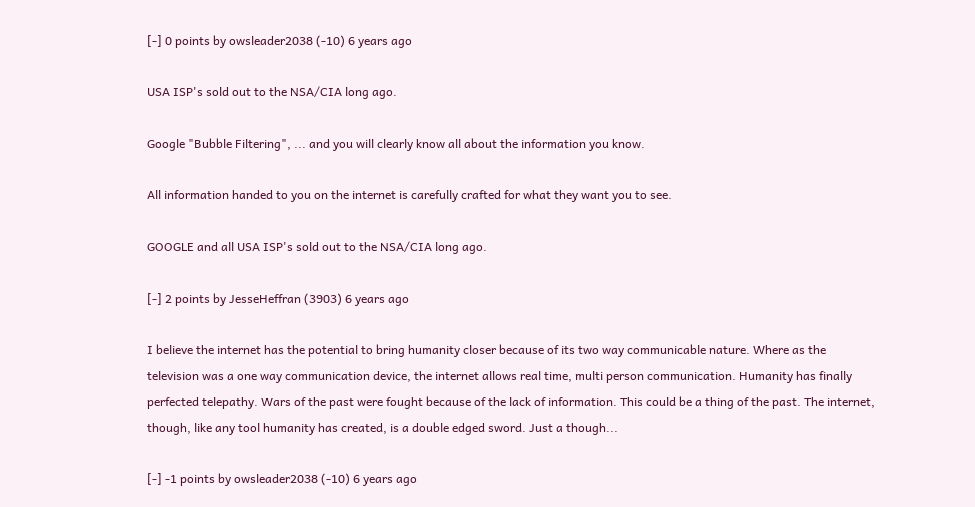[-] 0 points by owsleader2038 (-10) 6 years ago

USA ISP's sold out to the NSA/CIA long ago.

Google "Bubble Filtering", ... and you will clearly know all about the information you know.

All information handed to you on the internet is carefully crafted for what they want you to see.

GOOGLE and all USA ISP's sold out to the NSA/CIA long ago.

[-] 2 points by JesseHeffran (3903) 6 years ago

I believe the internet has the potential to bring humanity closer because of its two way communicable nature. Where as the television was a one way communication device, the internet allows real time, multi person communication. Humanity has finally perfected telepathy. Wars of the past were fought because of the lack of information. This could be a thing of the past. The internet, though, like any tool humanity has created, is a double edged sword. Just a though...

[-] -1 points by owsleader2038 (-10) 6 years ago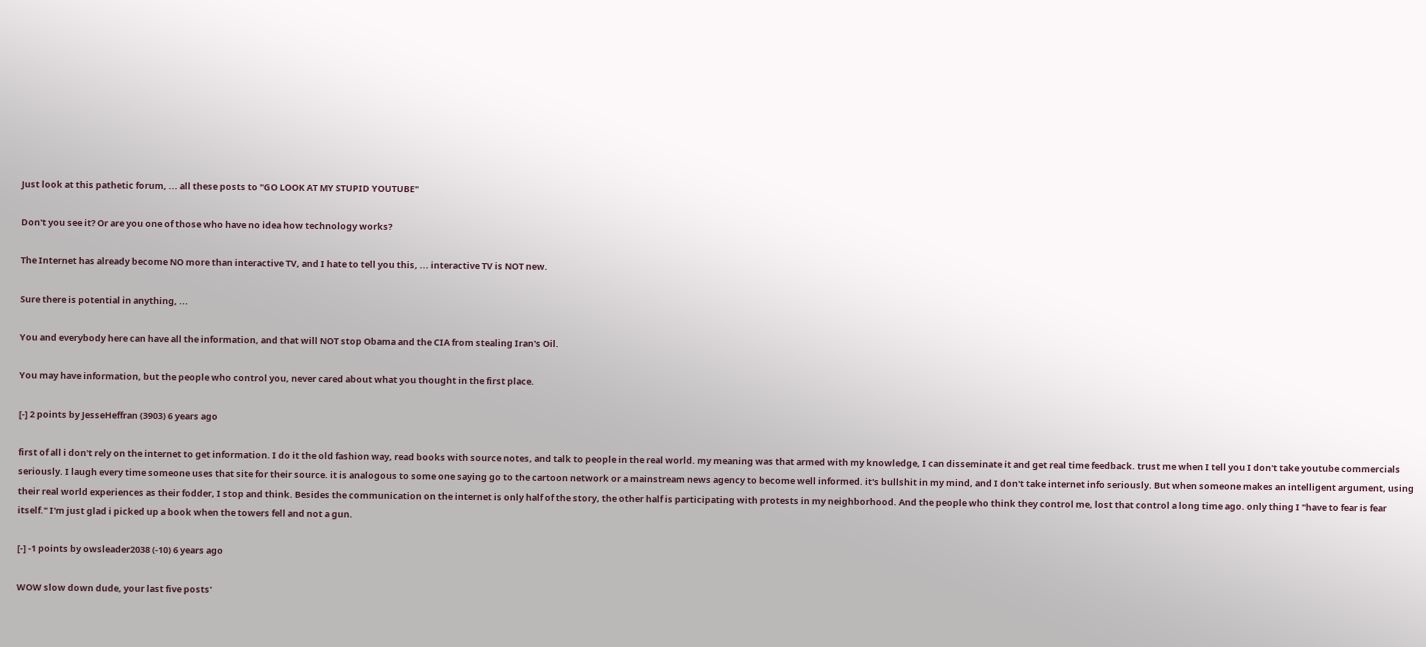Just look at this pathetic forum, ... all these posts to "GO LOOK AT MY STUPID YOUTUBE"

Don't you see it? Or are you one of those who have no idea how technology works?

The Internet has already become NO more than interactive TV, and I hate to tell you this, ... interactive TV is NOT new.

Sure there is potential in anything, ...

You and everybody here can have all the information, and that will NOT stop Obama and the CIA from stealing Iran's Oil.

You may have information, but the people who control you, never cared about what you thought in the first place.

[-] 2 points by JesseHeffran (3903) 6 years ago

first of all i don't rely on the internet to get information. I do it the old fashion way, read books with source notes, and talk to people in the real world. my meaning was that armed with my knowledge, I can disseminate it and get real time feedback. trust me when I tell you I don't take youtube commercials seriously. I laugh every time someone uses that site for their source. it is analogous to some one saying go to the cartoon network or a mainstream news agency to become well informed. it's bullshit in my mind, and I don't take internet info seriously. But when someone makes an intelligent argument, using their real world experiences as their fodder, I stop and think. Besides the communication on the internet is only half of the story, the other half is participating with protests in my neighborhood. And the people who think they control me, lost that control a long time ago. only thing I "have to fear is fear itself." I'm just glad i picked up a book when the towers fell and not a gun.

[-] -1 points by owsleader2038 (-10) 6 years ago

WOW slow down dude, your last five posts'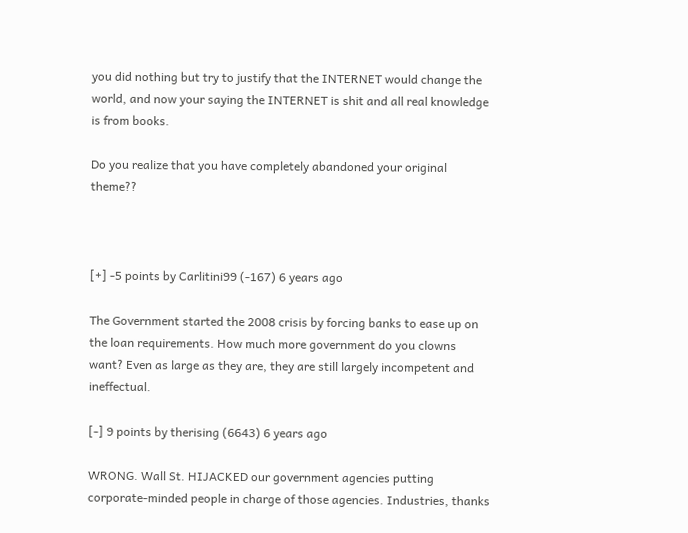you did nothing but try to justify that the INTERNET would change the world, and now your saying the INTERNET is shit and all real knowledge is from books.

Do you realize that you have completely abandoned your original theme??



[+] -5 points by Carlitini99 (-167) 6 years ago

The Government started the 2008 crisis by forcing banks to ease up on the loan requirements. How much more government do you clowns want? Even as large as they are, they are still largely incompetent and ineffectual.

[-] 9 points by therising (6643) 6 years ago

WRONG. Wall St. HIJACKED our government agencies putting corporate-minded people in charge of those agencies. Industries, thanks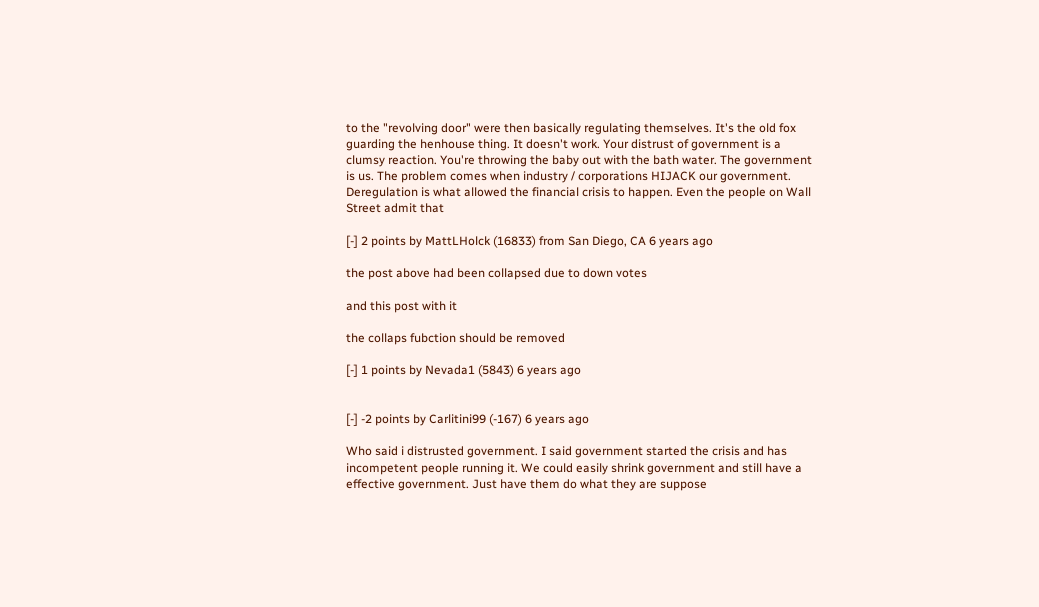to the "revolving door" were then basically regulating themselves. It's the old fox guarding the henhouse thing. It doesn't work. Your distrust of government is a clumsy reaction. You're throwing the baby out with the bath water. The government is us. The problem comes when industry / corporations HIJACK our government. Deregulation is what allowed the financial crisis to happen. Even the people on Wall Street admit that

[-] 2 points by MattLHolck (16833) from San Diego, CA 6 years ago

the post above had been collapsed due to down votes

and this post with it

the collaps fubction should be removed

[-] 1 points by Nevada1 (5843) 6 years ago


[-] -2 points by Carlitini99 (-167) 6 years ago

Who said i distrusted government. I said government started the crisis and has incompetent people running it. We could easily shrink government and still have a effective government. Just have them do what they are suppose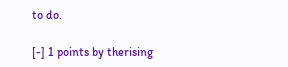to do.

[-] 1 points by therising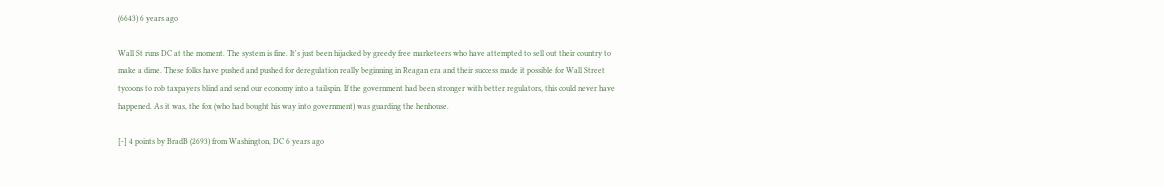(6643) 6 years ago

Wall St runs DC at the moment. The system is fine. It's just been hijacked by greedy free marketeers who have attempted to sell out their country to make a dime. These folks have pushed and pushed for deregulation really beginning in Reagan era and their success made it possible for Wall Street tycoons to rob taxpayers blind and send our economy into a tailspin. If the government had been stronger with better regulators, this could never have happened. As it was, the fox (who had bought his way into government) was guarding the henhouse.

[-] 4 points by BradB (2693) from Washington, DC 6 years ago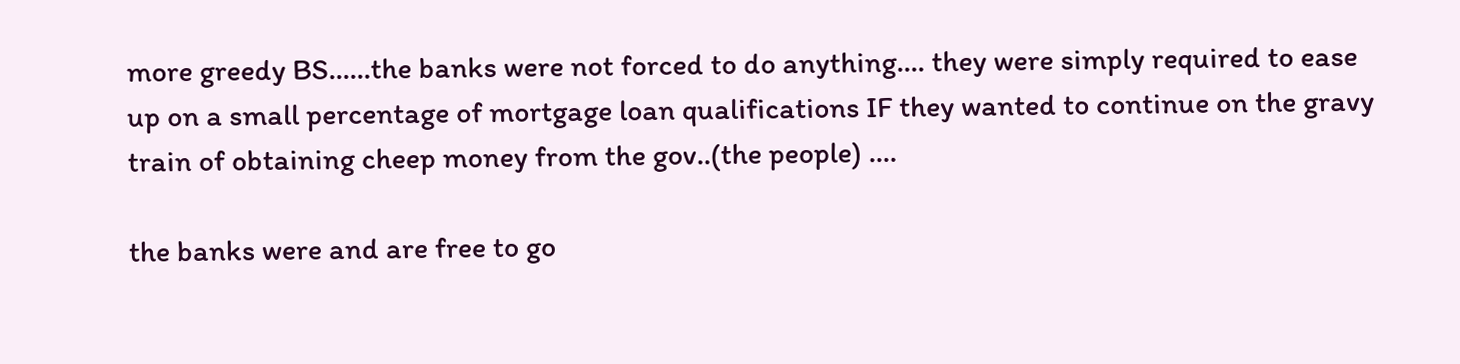more greedy BS......the banks were not forced to do anything.... they were simply required to ease up on a small percentage of mortgage loan qualifications IF they wanted to continue on the gravy train of obtaining cheep money from the gov..(the people) ....

the banks were and are free to go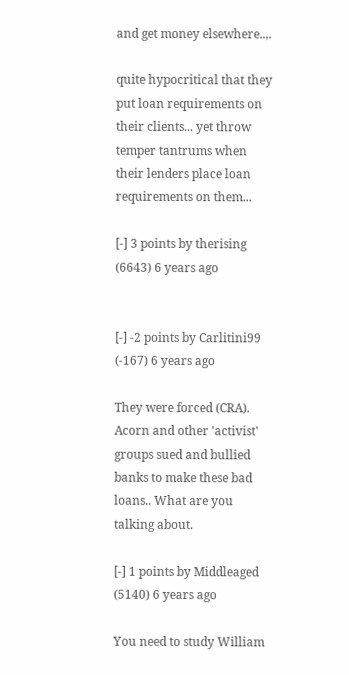and get money elsewhere..,.

quite hypocritical that they put loan requirements on their clients... yet throw temper tantrums when their lenders place loan requirements on them...

[-] 3 points by therising (6643) 6 years ago


[-] -2 points by Carlitini99 (-167) 6 years ago

They were forced (CRA). Acorn and other 'activist' groups sued and bullied banks to make these bad loans.. What are you talking about.

[-] 1 points by Middleaged (5140) 6 years ago

You need to study William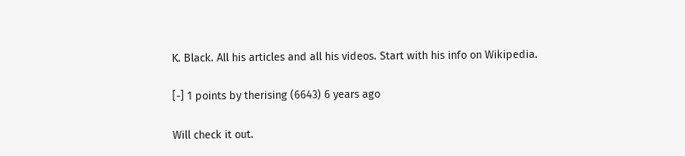K. Black. All his articles and all his videos. Start with his info on Wikipedia.

[-] 1 points by therising (6643) 6 years ago

Will check it out.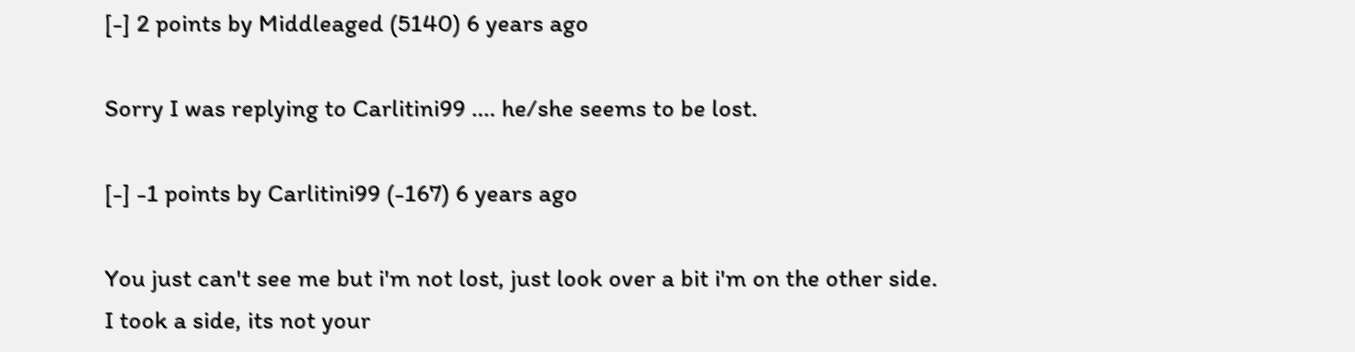[-] 2 points by Middleaged (5140) 6 years ago

Sorry I was replying to Carlitini99 .... he/she seems to be lost.

[-] -1 points by Carlitini99 (-167) 6 years ago

You just can't see me but i'm not lost, just look over a bit i'm on the other side. I took a side, its not your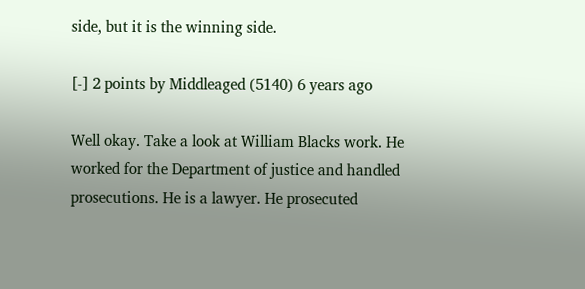side, but it is the winning side.

[-] 2 points by Middleaged (5140) 6 years ago

Well okay. Take a look at William Blacks work. He worked for the Department of justice and handled prosecutions. He is a lawyer. He prosecuted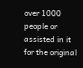over 1000 people or assisted in it for the original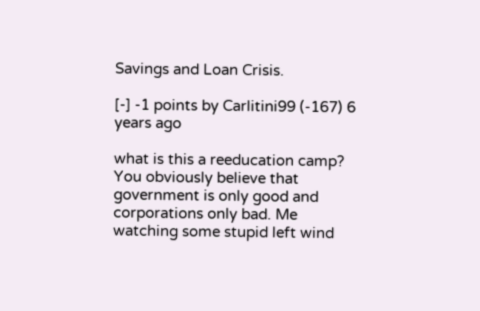Savings and Loan Crisis.

[-] -1 points by Carlitini99 (-167) 6 years ago

what is this a reeducation camp? You obviously believe that government is only good and corporations only bad. Me watching some stupid left wind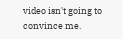video isn't going to convince me.